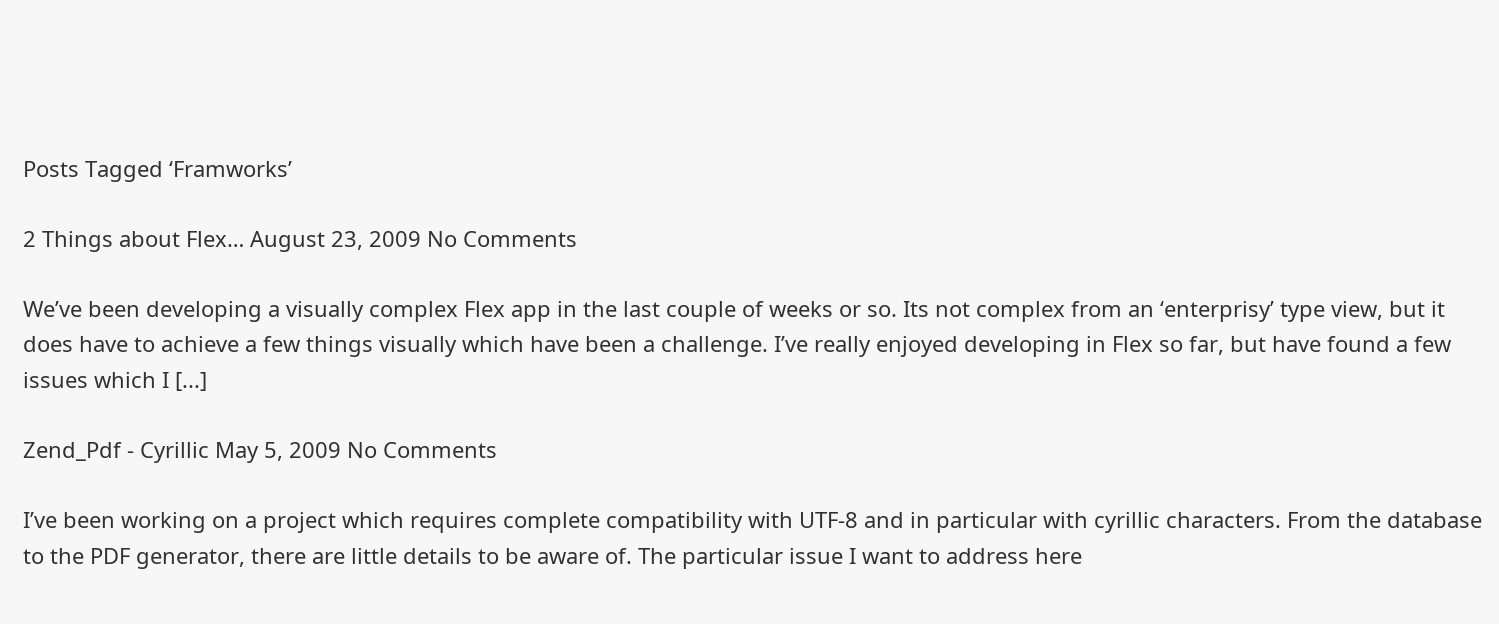Posts Tagged ‘Framworks’

2 Things about Flex… August 23, 2009 No Comments

We’ve been developing a visually complex Flex app in the last couple of weeks or so. Its not complex from an ‘enterprisy’ type view, but it does have to achieve a few things visually which have been a challenge. I’ve really enjoyed developing in Flex so far, but have found a few issues which I [...]

Zend_Pdf - Cyrillic May 5, 2009 No Comments

I’ve been working on a project which requires complete compatibility with UTF-8 and in particular with cyrillic characters. From the database to the PDF generator, there are little details to be aware of. The particular issue I want to address here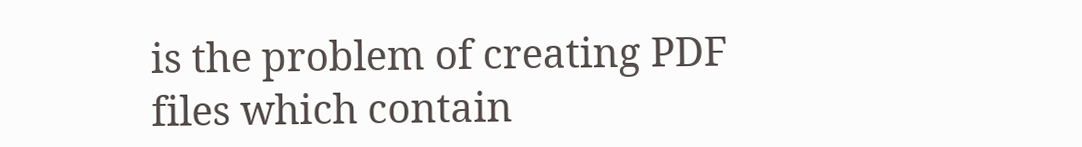is the problem of creating PDF files which contain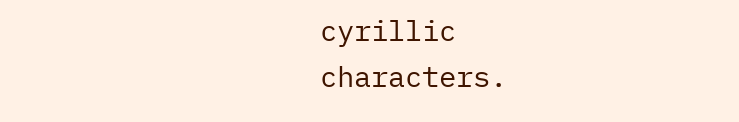cyrillic characters.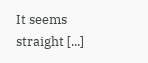It seems straight [...]